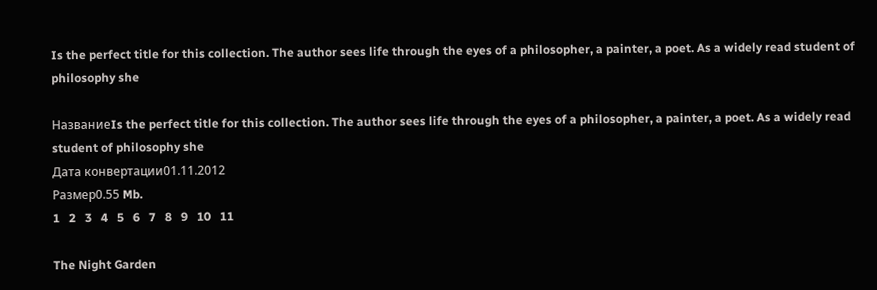Is the perfect title for this collection. The author sees life through the eyes of a philosopher, a painter, a poet. As a widely read student of philosophy she

НазваниеIs the perfect title for this collection. The author sees life through the eyes of a philosopher, a painter, a poet. As a widely read student of philosophy she
Дата конвертации01.11.2012
Размер0.55 Mb.
1   2   3   4   5   6   7   8   9   10   11

The Night Garden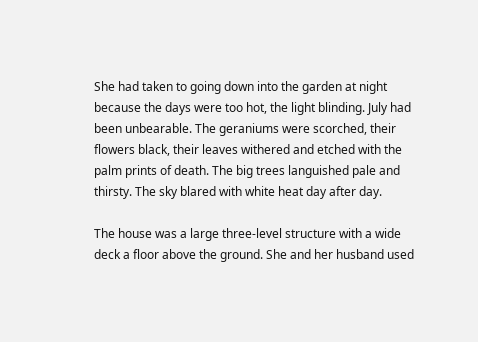She had taken to going down into the garden at night because the days were too hot, the light blinding. July had been unbearable. The geraniums were scorched, their flowers black, their leaves withered and etched with the palm prints of death. The big trees languished pale and thirsty. The sky blared with white heat day after day.

The house was a large three-level structure with a wide deck a floor above the ground. She and her husband used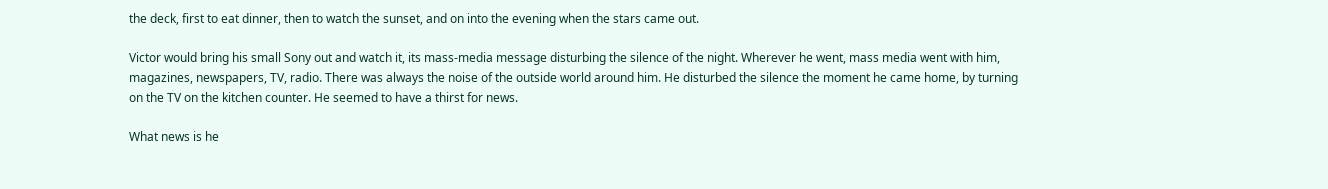the deck, first to eat dinner, then to watch the sunset, and on into the evening when the stars came out.

Victor would bring his small Sony out and watch it, its mass-media message disturbing the silence of the night. Wherever he went, mass media went with him, magazines, newspapers, TV, radio. There was always the noise of the outside world around him. He disturbed the silence the moment he came home, by turning on the TV on the kitchen counter. He seemed to have a thirst for news.

What news is he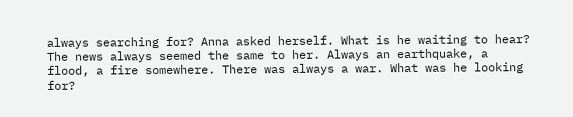always searching for? Anna asked herself. What is he waiting to hear? The news always seemed the same to her. Always an earthquake, a flood, a fire somewhere. There was always a war. What was he looking for?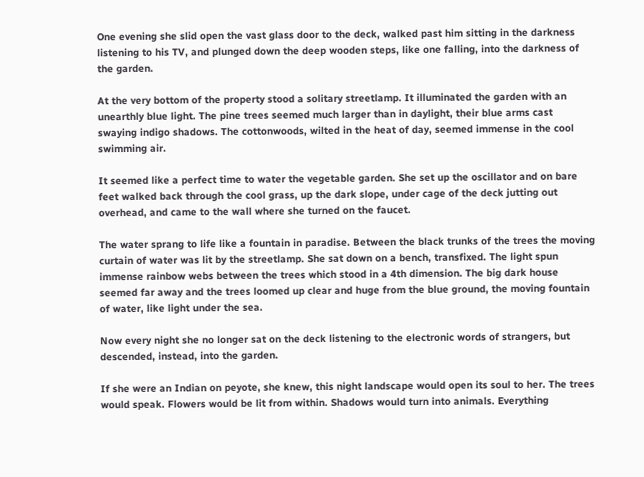One evening she slid open the vast glass door to the deck, walked past him sitting in the darkness listening to his TV, and plunged down the deep wooden steps, like one falling, into the darkness of the garden.

At the very bottom of the property stood a solitary streetlamp. It illuminated the garden with an unearthly blue light. The pine trees seemed much larger than in daylight, their blue arms cast swaying indigo shadows. The cottonwoods, wilted in the heat of day, seemed immense in the cool swimming air.

It seemed like a perfect time to water the vegetable garden. She set up the oscillator and on bare feet walked back through the cool grass, up the dark slope, under cage of the deck jutting out overhead, and came to the wall where she turned on the faucet.

The water sprang to life like a fountain in paradise. Between the black trunks of the trees the moving curtain of water was lit by the streetlamp. She sat down on a bench, transfixed. The light spun immense rainbow webs between the trees which stood in a 4th dimension. The big dark house seemed far away and the trees loomed up clear and huge from the blue ground, the moving fountain of water, like light under the sea.

Now every night she no longer sat on the deck listening to the electronic words of strangers, but descended, instead, into the garden.

If she were an Indian on peyote, she knew, this night landscape would open its soul to her. The trees would speak. Flowers would be lit from within. Shadows would turn into animals. Everything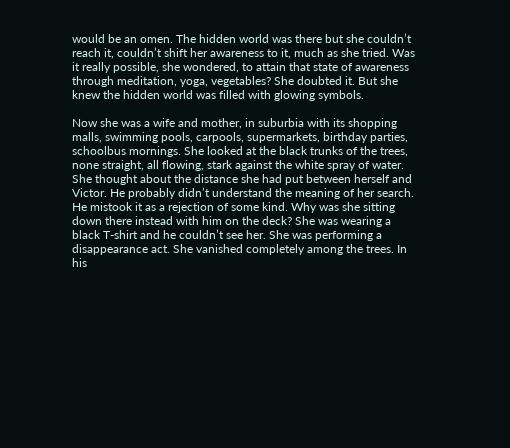would be an omen. The hidden world was there but she couldn’t reach it, couldn’t shift her awareness to it, much as she tried. Was it really possible, she wondered, to attain that state of awareness through meditation, yoga, vegetables? She doubted it. But she knew the hidden world was filled with glowing symbols.

Now she was a wife and mother, in suburbia with its shopping malls, swimming pools, carpools, supermarkets, birthday parties, schoolbus mornings. She looked at the black trunks of the trees, none straight, all flowing, stark against the white spray of water. She thought about the distance she had put between herself and Victor. He probably didn’t understand the meaning of her search. He mistook it as a rejection of some kind. Why was she sitting down there instead with him on the deck? She was wearing a black T-shirt and he couldn’t see her. She was performing a disappearance act. She vanished completely among the trees. In his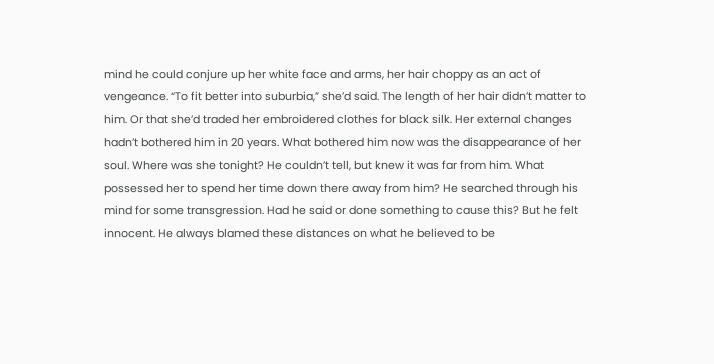mind he could conjure up her white face and arms, her hair choppy as an act of vengeance. “To fit better into suburbia,” she’d said. The length of her hair didn’t matter to him. Or that she’d traded her embroidered clothes for black silk. Her external changes hadn’t bothered him in 20 years. What bothered him now was the disappearance of her soul. Where was she tonight? He couldn’t tell, but knew it was far from him. What possessed her to spend her time down there away from him? He searched through his mind for some transgression. Had he said or done something to cause this? But he felt innocent. He always blamed these distances on what he believed to be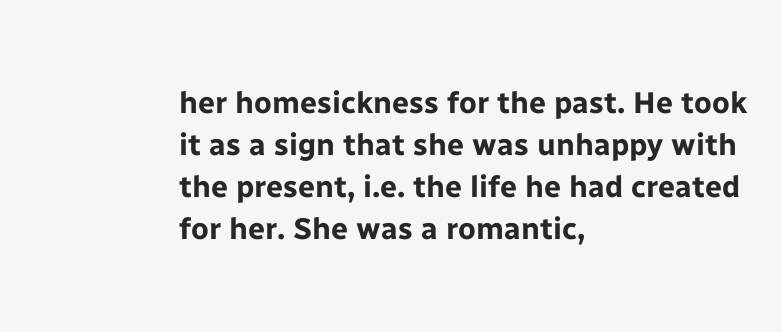her homesickness for the past. He took it as a sign that she was unhappy with the present, i.e. the life he had created for her. She was a romantic,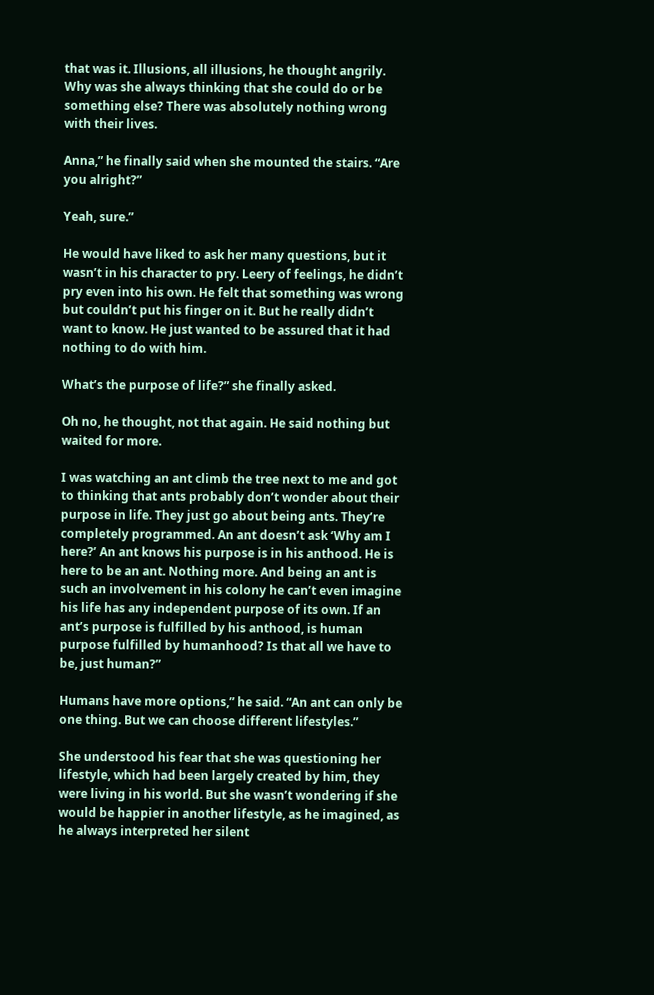that was it. Illusions, all illusions, he thought angrily. Why was she always thinking that she could do or be something else? There was absolutely nothing wrong with their lives.

Anna,” he finally said when she mounted the stairs. “Are you alright?”

Yeah, sure.”

He would have liked to ask her many questions, but it wasn’t in his character to pry. Leery of feelings, he didn’t pry even into his own. He felt that something was wrong but couldn’t put his finger on it. But he really didn’t want to know. He just wanted to be assured that it had nothing to do with him.

What’s the purpose of life?” she finally asked.

Oh no, he thought, not that again. He said nothing but waited for more.

I was watching an ant climb the tree next to me and got to thinking that ants probably don’t wonder about their purpose in life. They just go about being ants. They’re completely programmed. An ant doesn’t ask ‘Why am I here?’ An ant knows his purpose is in his anthood. He is here to be an ant. Nothing more. And being an ant is such an involvement in his colony he can’t even imagine his life has any independent purpose of its own. If an ant’s purpose is fulfilled by his anthood, is human purpose fulfilled by humanhood? Is that all we have to be, just human?”

Humans have more options,” he said. “An ant can only be one thing. But we can choose different lifestyles.”

She understood his fear that she was questioning her lifestyle, which had been largely created by him, they were living in his world. But she wasn’t wondering if she would be happier in another lifestyle, as he imagined, as he always interpreted her silent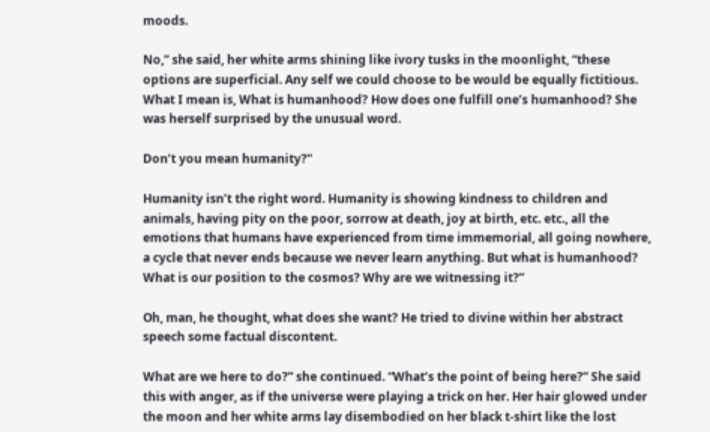moods.

No,” she said, her white arms shining like ivory tusks in the moonlight, “these options are superficial. Any self we could choose to be would be equally fictitious. What I mean is, What is humanhood? How does one fulfill one’s humanhood? She was herself surprised by the unusual word.

Don’t you mean humanity?”

Humanity isn’t the right word. Humanity is showing kindness to children and animals, having pity on the poor, sorrow at death, joy at birth, etc. etc., all the emotions that humans have experienced from time immemorial, all going nowhere, a cycle that never ends because we never learn anything. But what is humanhood? What is our position to the cosmos? Why are we witnessing it?”

Oh, man, he thought, what does she want? He tried to divine within her abstract speech some factual discontent.

What are we here to do?” she continued. “What’s the point of being here?” She said this with anger, as if the universe were playing a trick on her. Her hair glowed under the moon and her white arms lay disembodied on her black t-shirt like the lost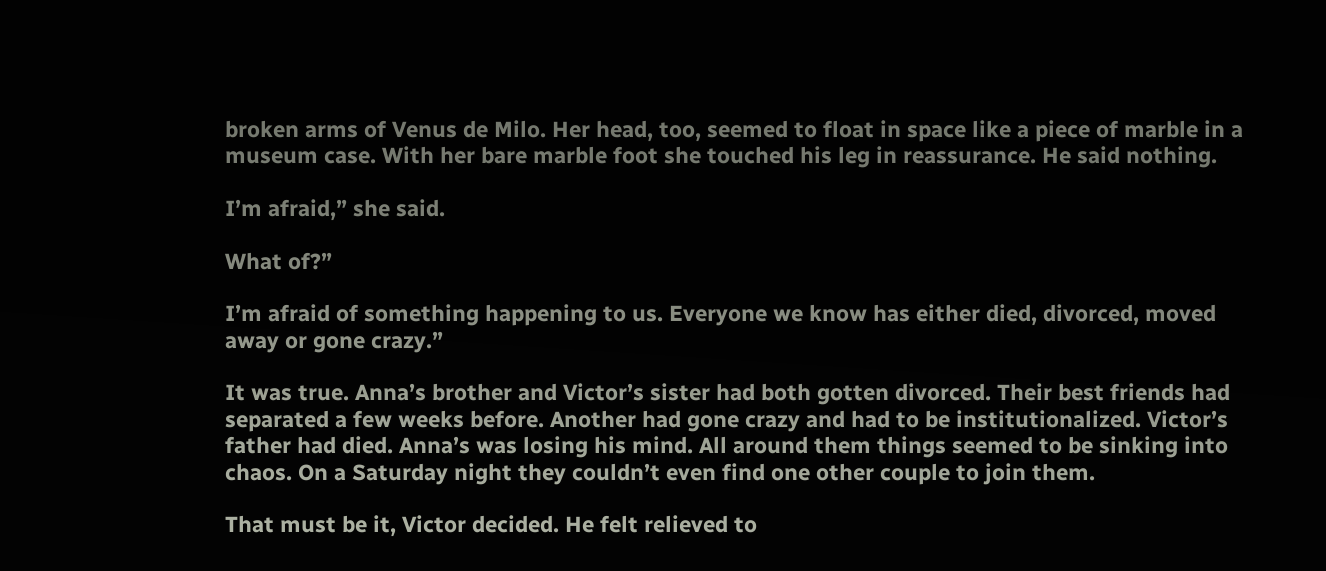broken arms of Venus de Milo. Her head, too, seemed to float in space like a piece of marble in a museum case. With her bare marble foot she touched his leg in reassurance. He said nothing.

I’m afraid,” she said.

What of?”

I’m afraid of something happening to us. Everyone we know has either died, divorced, moved away or gone crazy.”

It was true. Anna’s brother and Victor’s sister had both gotten divorced. Their best friends had separated a few weeks before. Another had gone crazy and had to be institutionalized. Victor’s father had died. Anna’s was losing his mind. All around them things seemed to be sinking into chaos. On a Saturday night they couldn’t even find one other couple to join them.

That must be it, Victor decided. He felt relieved to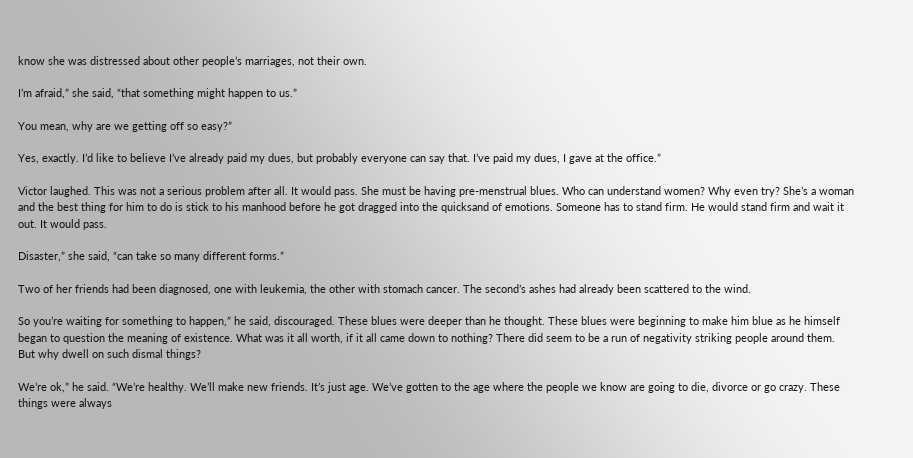know she was distressed about other people’s marriages, not their own.

I’m afraid,” she said, “that something might happen to us.”

You mean, why are we getting off so easy?”

Yes, exactly. I’d like to believe I’ve already paid my dues, but probably everyone can say that. I’ve paid my dues, I gave at the office.”

Victor laughed. This was not a serious problem after all. It would pass. She must be having pre-menstrual blues. Who can understand women? Why even try? She’s a woman and the best thing for him to do is stick to his manhood before he got dragged into the quicksand of emotions. Someone has to stand firm. He would stand firm and wait it out. It would pass.

Disaster,” she said, “can take so many different forms.”

Two of her friends had been diagnosed, one with leukemia, the other with stomach cancer. The second’s ashes had already been scattered to the wind.

So you’re waiting for something to happen,” he said, discouraged. These blues were deeper than he thought. These blues were beginning to make him blue as he himself began to question the meaning of existence. What was it all worth, if it all came down to nothing? There did seem to be a run of negativity striking people around them. But why dwell on such dismal things?

We’re ok,” he said. “We’re healthy. We’ll make new friends. It’s just age. We’ve gotten to the age where the people we know are going to die, divorce or go crazy. These things were always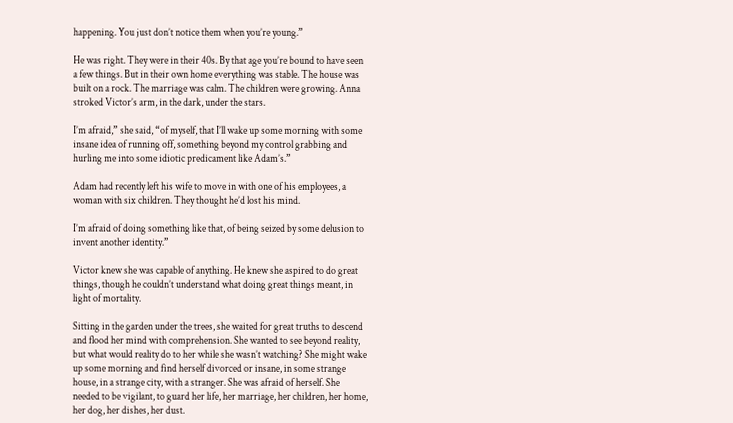happening. You just don’t notice them when you’re young.”

He was right. They were in their 40s. By that age you’re bound to have seen a few things. But in their own home everything was stable. The house was built on a rock. The marriage was calm. The children were growing. Anna stroked Victor’s arm, in the dark, under the stars.

I’m afraid,” she said, “of myself, that I’ll wake up some morning with some insane idea of running off, something beyond my control grabbing and hurling me into some idiotic predicament like Adam’s.”

Adam had recently left his wife to move in with one of his employees, a woman with six children. They thought he’d lost his mind.

I’m afraid of doing something like that, of being seized by some delusion to invent another identity.”

Victor knew she was capable of anything. He knew she aspired to do great things, though he couldn’t understand what doing great things meant, in light of mortality.

Sitting in the garden under the trees, she waited for great truths to descend and flood her mind with comprehension. She wanted to see beyond reality, but what would reality do to her while she wasn’t watching? She might wake up some morning and find herself divorced or insane, in some strange house, in a strange city, with a stranger. She was afraid of herself. She needed to be vigilant, to guard her life, her marriage, her children, her home, her dog, her dishes, her dust.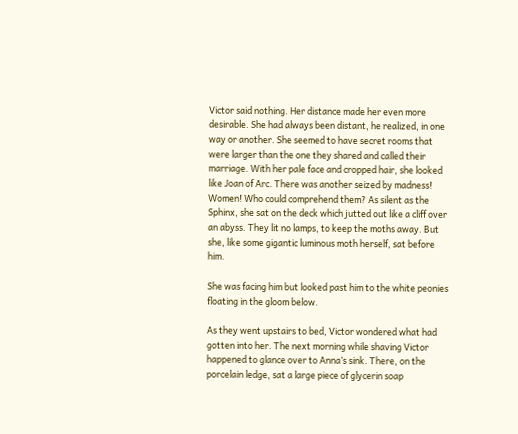Victor said nothing. Her distance made her even more desirable. She had always been distant, he realized, in one way or another. She seemed to have secret rooms that were larger than the one they shared and called their marriage. With her pale face and cropped hair, she looked like Joan of Arc. There was another seized by madness! Women! Who could comprehend them? As silent as the Sphinx, she sat on the deck which jutted out like a cliff over an abyss. They lit no lamps, to keep the moths away. But she, like some gigantic luminous moth herself, sat before him.

She was facing him but looked past him to the white peonies floating in the gloom below.

As they went upstairs to bed, Victor wondered what had gotten into her. The next morning while shaving Victor happened to glance over to Anna’s sink. There, on the porcelain ledge, sat a large piece of glycerin soap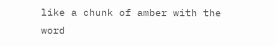like a chunk of amber with the word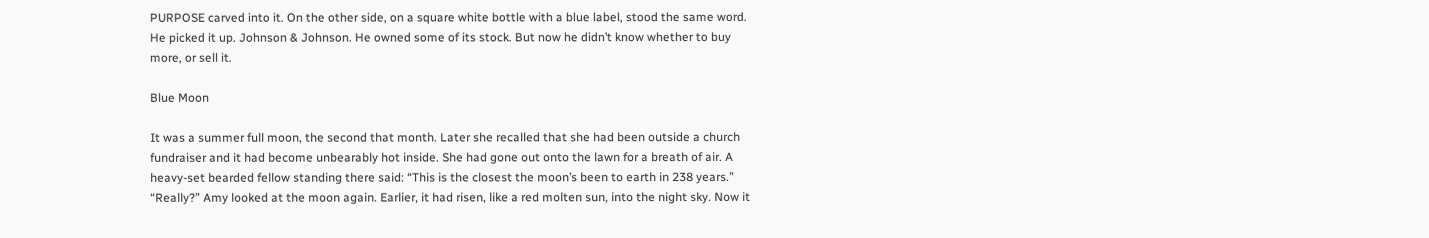PURPOSE carved into it. On the other side, on a square white bottle with a blue label, stood the same word. He picked it up. Johnson & Johnson. He owned some of its stock. But now he didn’t know whether to buy more, or sell it.

Blue Moon

It was a summer full moon, the second that month. Later she recalled that she had been outside a church fundraiser and it had become unbearably hot inside. She had gone out onto the lawn for a breath of air. A heavy-set bearded fellow standing there said: “This is the closest the moon’s been to earth in 238 years.” “Really?” Amy looked at the moon again. Earlier, it had risen, like a red molten sun, into the night sky. Now it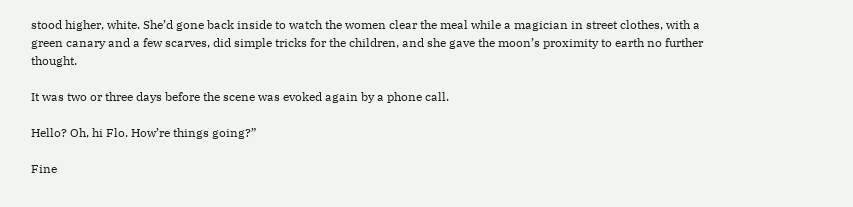stood higher, white. She’d gone back inside to watch the women clear the meal while a magician in street clothes, with a green canary and a few scarves, did simple tricks for the children, and she gave the moon’s proximity to earth no further thought.

It was two or three days before the scene was evoked again by a phone call.

Hello? Oh, hi Flo. How’re things going?”

Fine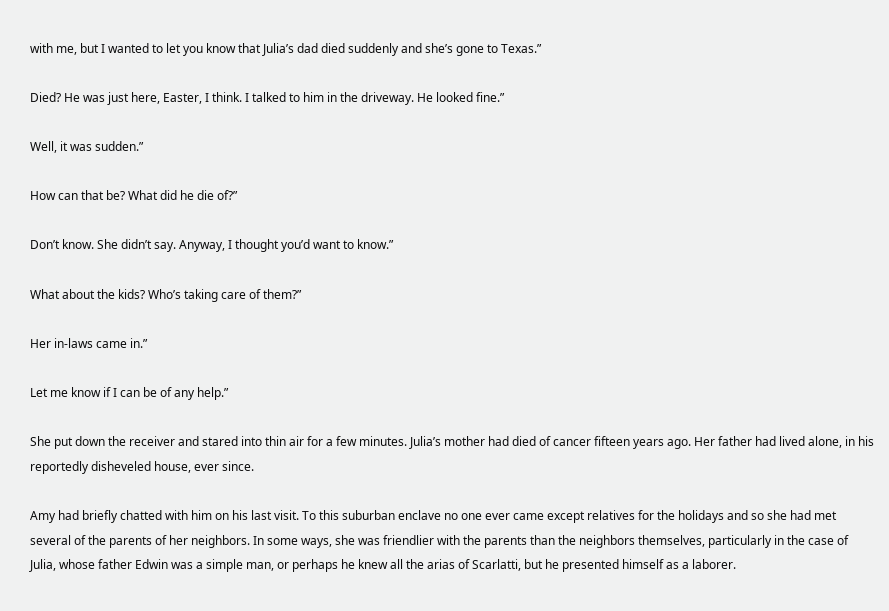with me, but I wanted to let you know that Julia’s dad died suddenly and she’s gone to Texas.”

Died? He was just here, Easter, I think. I talked to him in the driveway. He looked fine.”

Well, it was sudden.”

How can that be? What did he die of?”

Don’t know. She didn’t say. Anyway, I thought you’d want to know.”

What about the kids? Who’s taking care of them?”

Her in-laws came in.”

Let me know if I can be of any help.”

She put down the receiver and stared into thin air for a few minutes. Julia’s mother had died of cancer fifteen years ago. Her father had lived alone, in his reportedly disheveled house, ever since.

Amy had briefly chatted with him on his last visit. To this suburban enclave no one ever came except relatives for the holidays and so she had met several of the parents of her neighbors. In some ways, she was friendlier with the parents than the neighbors themselves, particularly in the case of Julia, whose father Edwin was a simple man, or perhaps he knew all the arias of Scarlatti, but he presented himself as a laborer.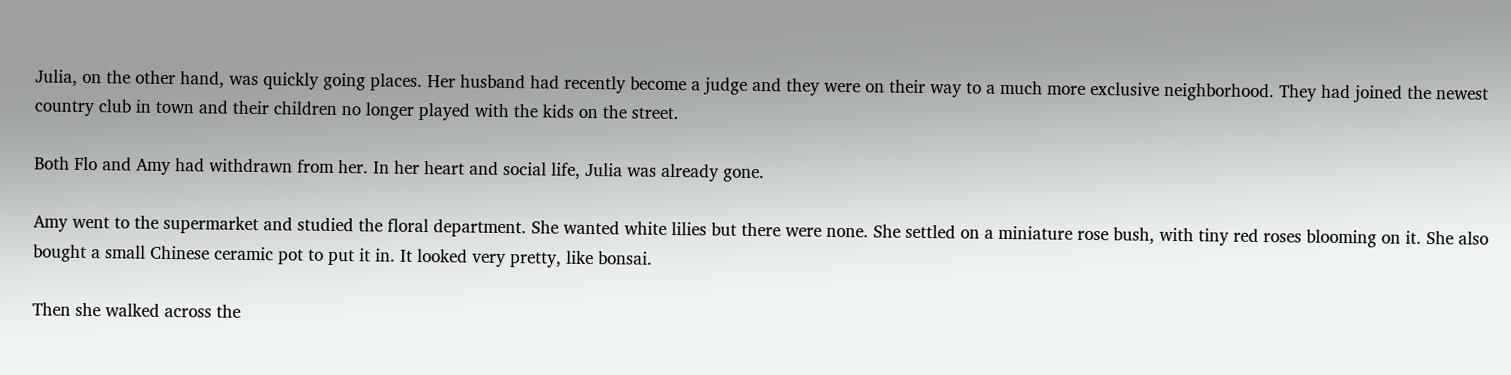Julia, on the other hand, was quickly going places. Her husband had recently become a judge and they were on their way to a much more exclusive neighborhood. They had joined the newest country club in town and their children no longer played with the kids on the street.

Both Flo and Amy had withdrawn from her. In her heart and social life, Julia was already gone.

Amy went to the supermarket and studied the floral department. She wanted white lilies but there were none. She settled on a miniature rose bush, with tiny red roses blooming on it. She also bought a small Chinese ceramic pot to put it in. It looked very pretty, like bonsai.

Then she walked across the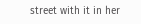street with it in her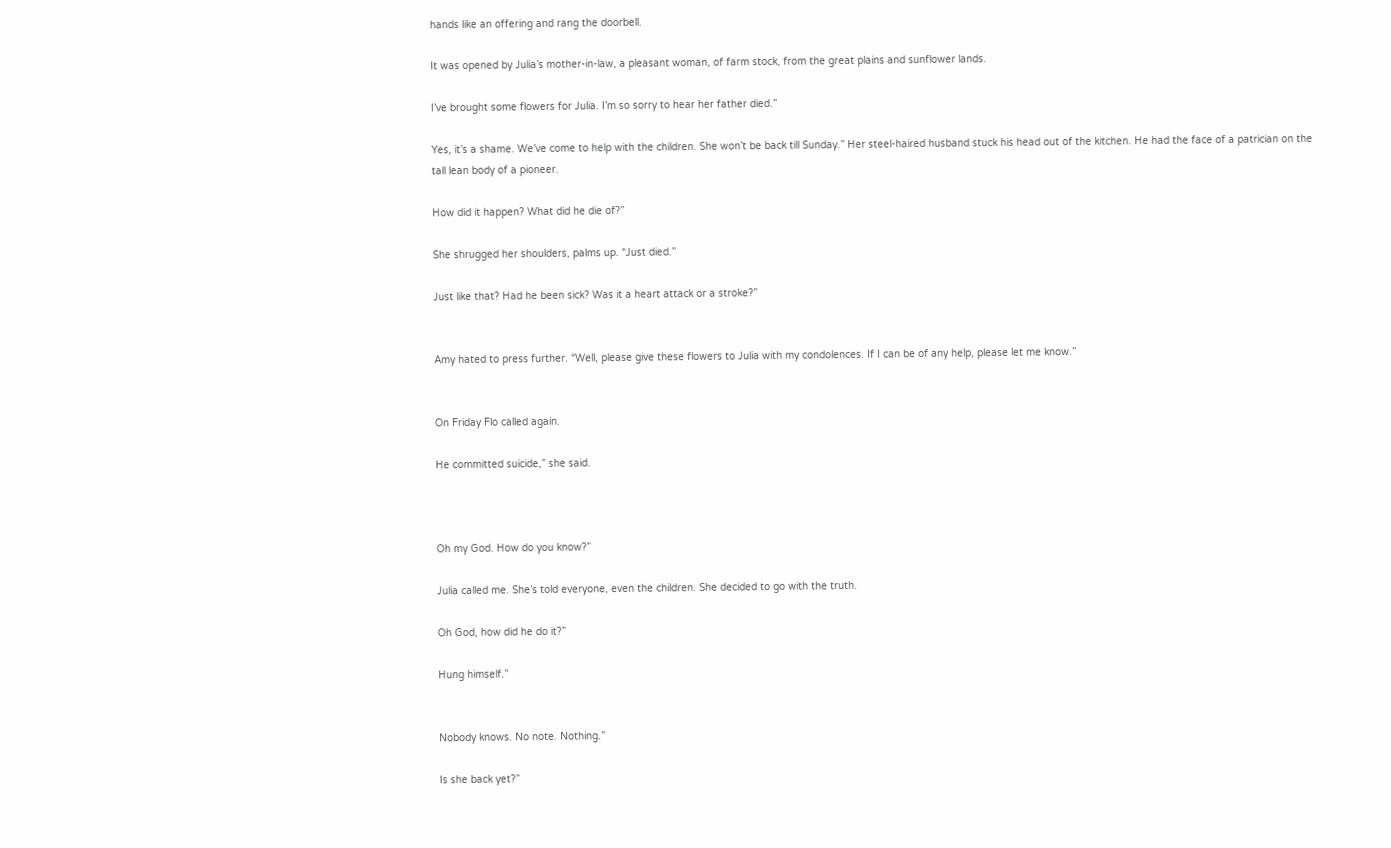hands like an offering and rang the doorbell.

It was opened by Julia’s mother-in-law, a pleasant woman, of farm stock, from the great plains and sunflower lands.

I’ve brought some flowers for Julia. I’m so sorry to hear her father died.”

Yes, it’s a shame. We’ve come to help with the children. She won’t be back till Sunday.” Her steel-haired husband stuck his head out of the kitchen. He had the face of a patrician on the tall lean body of a pioneer.

How did it happen? What did he die of?”

She shrugged her shoulders, palms up. “Just died.”

Just like that? Had he been sick? Was it a heart attack or a stroke?”


Amy hated to press further. “Well, please give these flowers to Julia with my condolences. If I can be of any help, please let me know.”


On Friday Flo called again.

He committed suicide,” she said.



Oh my God. How do you know?”

Julia called me. She’s told everyone, even the children. She decided to go with the truth.

Oh God, how did he do it?”

Hung himself.”


Nobody knows. No note. Nothing.”

Is she back yet?”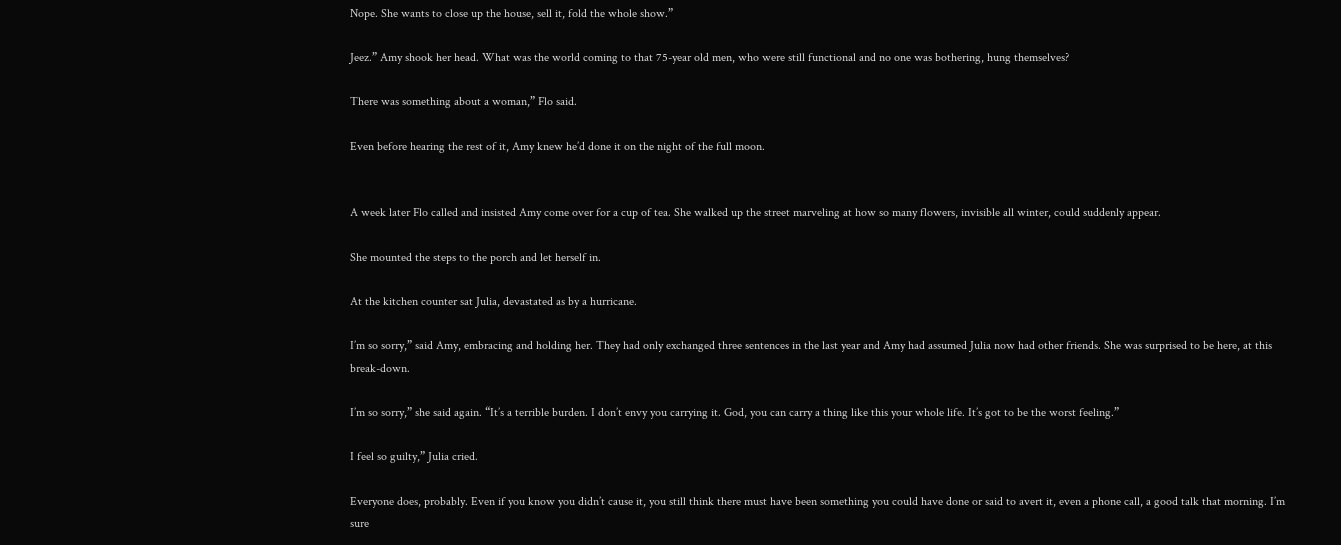Nope. She wants to close up the house, sell it, fold the whole show.”

Jeez.” Amy shook her head. What was the world coming to that 75-year old men, who were still functional and no one was bothering, hung themselves?

There was something about a woman,” Flo said.

Even before hearing the rest of it, Amy knew he’d done it on the night of the full moon.


A week later Flo called and insisted Amy come over for a cup of tea. She walked up the street marveling at how so many flowers, invisible all winter, could suddenly appear.

She mounted the steps to the porch and let herself in.

At the kitchen counter sat Julia, devastated as by a hurricane.

I’m so sorry,” said Amy, embracing and holding her. They had only exchanged three sentences in the last year and Amy had assumed Julia now had other friends. She was surprised to be here, at this break-down.

I’m so sorry,” she said again. “It’s a terrible burden. I don’t envy you carrying it. God, you can carry a thing like this your whole life. It’s got to be the worst feeling.”

I feel so guilty,” Julia cried.

Everyone does, probably. Even if you know you didn’t cause it, you still think there must have been something you could have done or said to avert it, even a phone call, a good talk that morning. I’m sure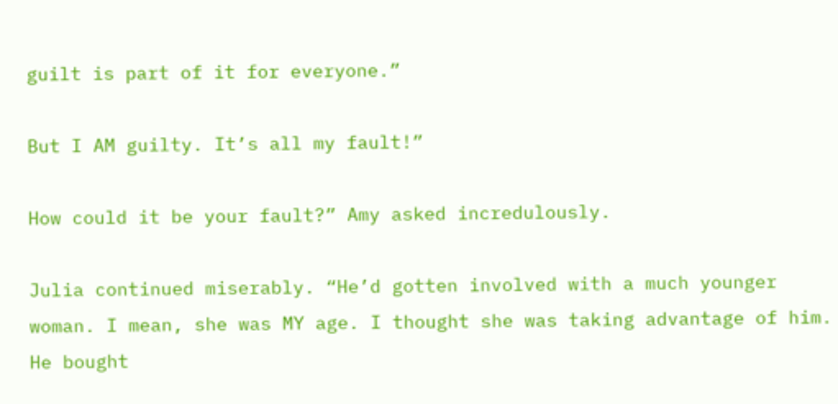guilt is part of it for everyone.”

But I AM guilty. It’s all my fault!”

How could it be your fault?” Amy asked incredulously.

Julia continued miserably. “He’d gotten involved with a much younger woman. I mean, she was MY age. I thought she was taking advantage of him. He bought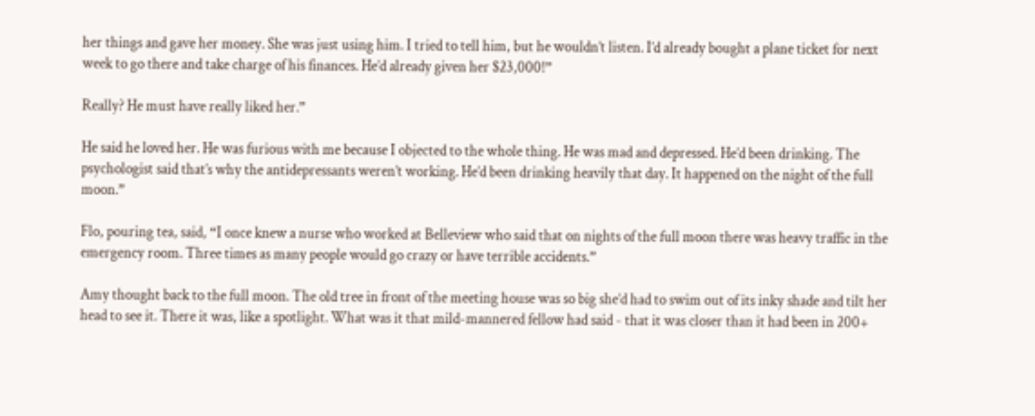her things and gave her money. She was just using him. I tried to tell him, but he wouldn’t listen. I’d already bought a plane ticket for next week to go there and take charge of his finances. He’d already given her $23,000!”

Really? He must have really liked her.”

He said he loved her. He was furious with me because I objected to the whole thing. He was mad and depressed. He’d been drinking. The psychologist said that’s why the antidepressants weren’t working. He’d been drinking heavily that day. It happened on the night of the full moon.”

Flo, pouring tea, said, “I once knew a nurse who worked at Belleview who said that on nights of the full moon there was heavy traffic in the emergency room. Three times as many people would go crazy or have terrible accidents.”

Amy thought back to the full moon. The old tree in front of the meeting house was so big she’d had to swim out of its inky shade and tilt her head to see it. There it was, like a spotlight. What was it that mild-mannered fellow had said - that it was closer than it had been in 200+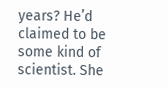years? He’d claimed to be some kind of scientist. She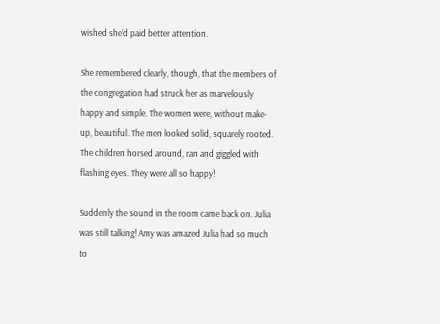wished she’d paid better attention.

She remembered clearly, though, that the members of the congregation had struck her as marvelously happy and simple. The women were, without make-up, beautiful. The men looked solid, squarely rooted. The children horsed around, ran and giggled with flashing eyes. They were all so happy!

Suddenly the sound in the room came back on. Julia was still talking! Amy was amazed Julia had so much to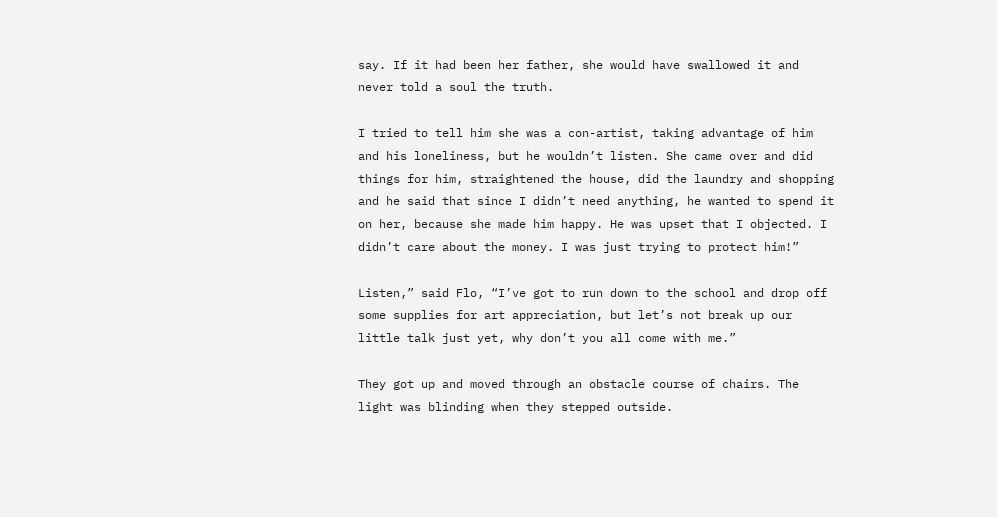say. If it had been her father, she would have swallowed it and never told a soul the truth.

I tried to tell him she was a con-artist, taking advantage of him and his loneliness, but he wouldn’t listen. She came over and did things for him, straightened the house, did the laundry and shopping and he said that since I didn’t need anything, he wanted to spend it on her, because she made him happy. He was upset that I objected. I didn’t care about the money. I was just trying to protect him!”

Listen,” said Flo, “I’ve got to run down to the school and drop off some supplies for art appreciation, but let’s not break up our little talk just yet, why don’t you all come with me.”

They got up and moved through an obstacle course of chairs. The light was blinding when they stepped outside.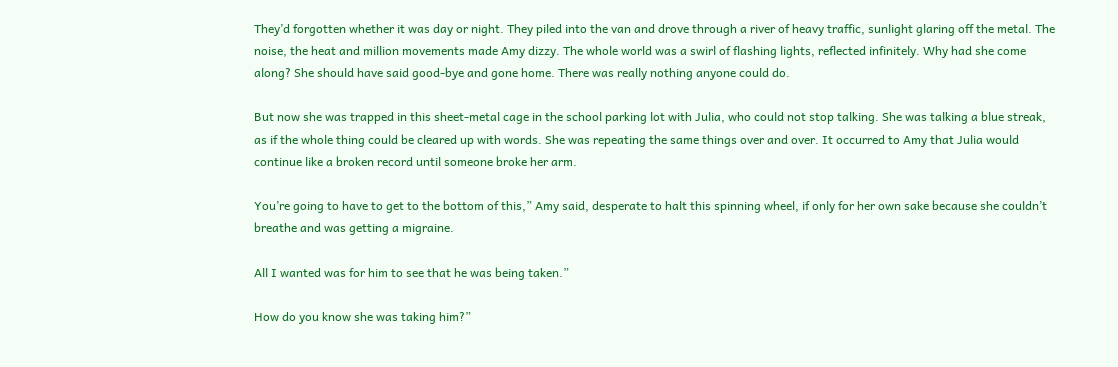They’d forgotten whether it was day or night. They piled into the van and drove through a river of heavy traffic, sunlight glaring off the metal. The noise, the heat and million movements made Amy dizzy. The whole world was a swirl of flashing lights, reflected infinitely. Why had she come along? She should have said good-bye and gone home. There was really nothing anyone could do.

But now she was trapped in this sheet-metal cage in the school parking lot with Julia, who could not stop talking. She was talking a blue streak, as if the whole thing could be cleared up with words. She was repeating the same things over and over. It occurred to Amy that Julia would continue like a broken record until someone broke her arm.

You’re going to have to get to the bottom of this,” Amy said, desperate to halt this spinning wheel, if only for her own sake because she couldn’t breathe and was getting a migraine.

All I wanted was for him to see that he was being taken.”

How do you know she was taking him?”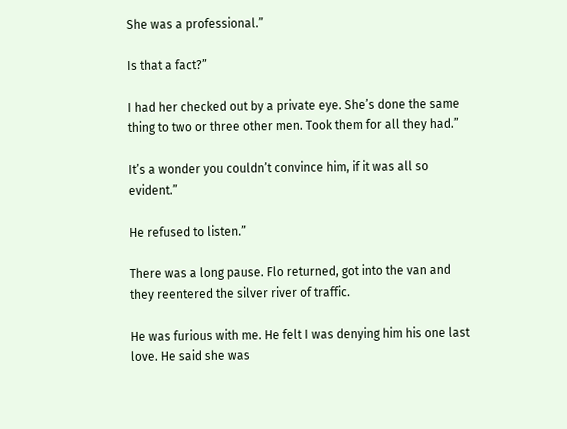She was a professional.”

Is that a fact?”

I had her checked out by a private eye. She’s done the same thing to two or three other men. Took them for all they had.”

It’s a wonder you couldn’t convince him, if it was all so evident.”

He refused to listen.”

There was a long pause. Flo returned, got into the van and they reentered the silver river of traffic.

He was furious with me. He felt I was denying him his one last love. He said she was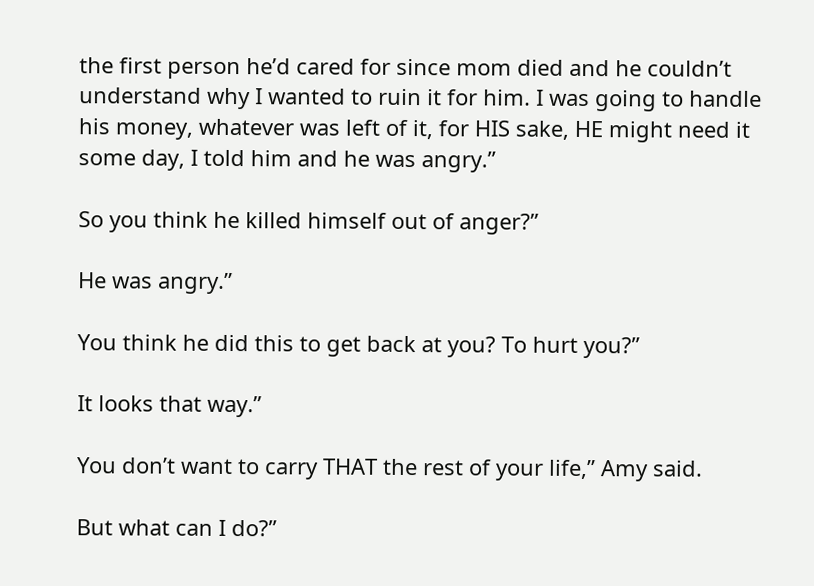the first person he’d cared for since mom died and he couldn’t understand why I wanted to ruin it for him. I was going to handle his money, whatever was left of it, for HIS sake, HE might need it some day, I told him and he was angry.”

So you think he killed himself out of anger?”

He was angry.”

You think he did this to get back at you? To hurt you?”

It looks that way.”

You don’t want to carry THAT the rest of your life,” Amy said.

But what can I do?”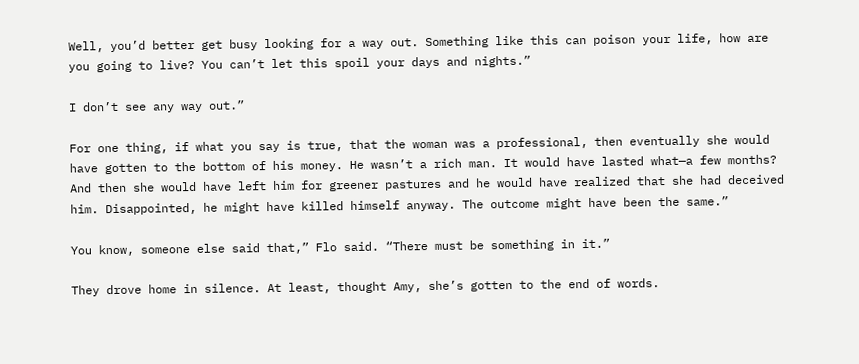Well, you’d better get busy looking for a way out. Something like this can poison your life, how are you going to live? You can’t let this spoil your days and nights.”

I don’t see any way out.”

For one thing, if what you say is true, that the woman was a professional, then eventually she would have gotten to the bottom of his money. He wasn’t a rich man. It would have lasted what—a few months? And then she would have left him for greener pastures and he would have realized that she had deceived him. Disappointed, he might have killed himself anyway. The outcome might have been the same.”

You know, someone else said that,” Flo said. “There must be something in it.”

They drove home in silence. At least, thought Amy, she’s gotten to the end of words.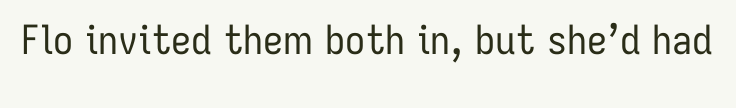Flo invited them both in, but she’d had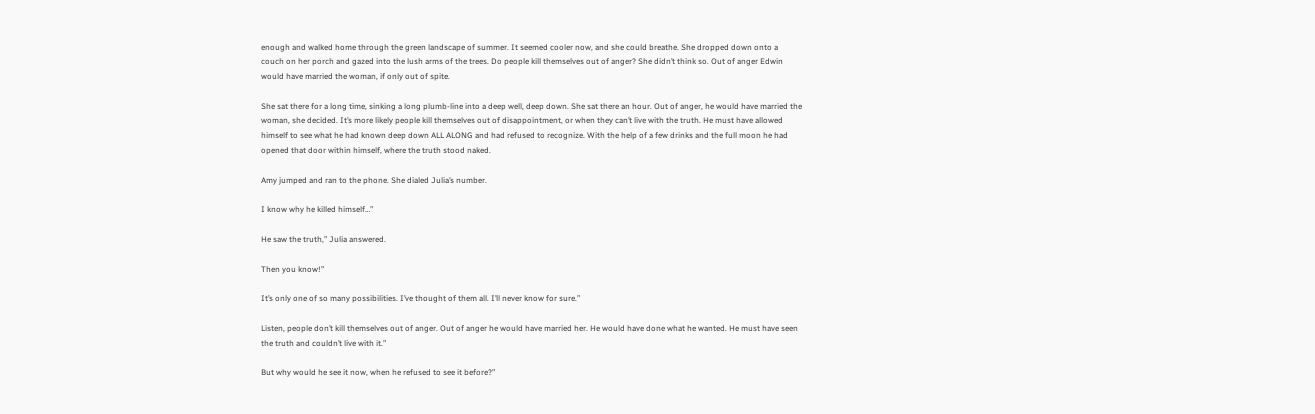enough and walked home through the green landscape of summer. It seemed cooler now, and she could breathe. She dropped down onto a couch on her porch and gazed into the lush arms of the trees. Do people kill themselves out of anger? She didn’t think so. Out of anger Edwin would have married the woman, if only out of spite.

She sat there for a long time, sinking a long plumb-line into a deep well, deep down. She sat there an hour. Out of anger, he would have married the woman, she decided. It’s more likely people kill themselves out of disappointment, or when they can’t live with the truth. He must have allowed himself to see what he had known deep down ALL ALONG and had refused to recognize. With the help of a few drinks and the full moon he had opened that door within himself, where the truth stood naked.

Amy jumped and ran to the phone. She dialed Julia’s number.

I know why he killed himself…”

He saw the truth,” Julia answered.

Then you know!”

It’s only one of so many possibilities. I’ve thought of them all. I’ll never know for sure.”

Listen, people don’t kill themselves out of anger. Out of anger he would have married her. He would have done what he wanted. He must have seen the truth and couldn’t live with it.”

But why would he see it now, when he refused to see it before?”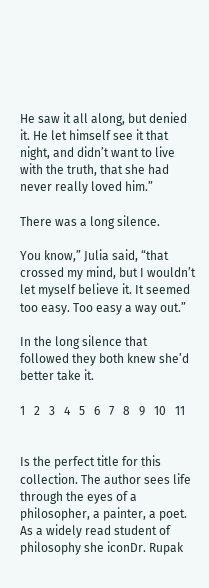He saw it all along, but denied it. He let himself see it that night, and didn’t want to live with the truth, that she had never really loved him.”

There was a long silence.

You know,” Julia said, “that crossed my mind, but I wouldn’t let myself believe it. It seemed too easy. Too easy a way out.”

In the long silence that followed they both knew she’d better take it.

1   2   3   4   5   6   7   8   9   10   11


Is the perfect title for this collection. The author sees life through the eyes of a philosopher, a painter, a poet. As a widely read student of philosophy she iconDr. Rupak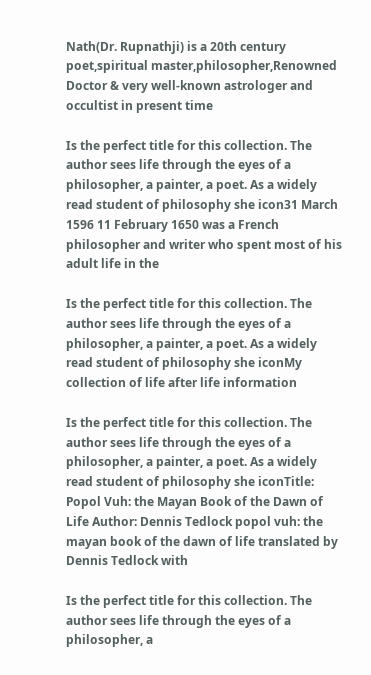Nath(Dr. Rupnathji) is a 20th century poet,spiritual master,philosopher,Renowned Doctor & very well-known astrologer and occultist in present time

Is the perfect title for this collection. The author sees life through the eyes of a philosopher, a painter, a poet. As a widely read student of philosophy she icon31 March 1596 11 February 1650 was a French philosopher and writer who spent most of his adult life in the

Is the perfect title for this collection. The author sees life through the eyes of a philosopher, a painter, a poet. As a widely read student of philosophy she iconMy collection of life after life information

Is the perfect title for this collection. The author sees life through the eyes of a philosopher, a painter, a poet. As a widely read student of philosophy she iconTitle: Popol Vuh: the Mayan Book of the Dawn of Life Author: Dennis Tedlock popol vuh: the mayan book of the dawn of life translated by Dennis Tedlock with

Is the perfect title for this collection. The author sees life through the eyes of a philosopher, a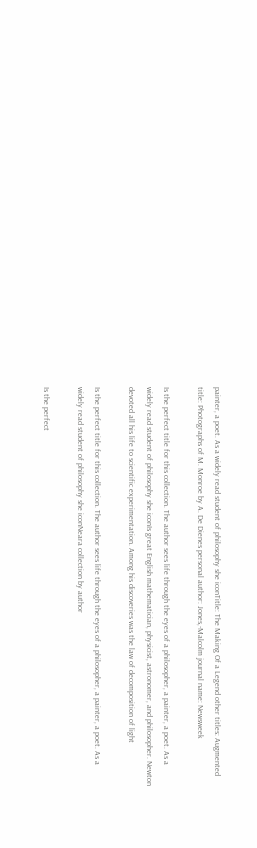painter, a poet. As a widely read student of philosophy she iconTitle: The Making Of a Legend other titles: Augmented title: Photographs of M. Monroe by A. De Dienes personal author: Jones,-Malcolm journal name: Newsweek

Is the perfect title for this collection. The author sees life through the eyes of a philosopher, a painter, a poet. As a widely read student of philosophy she iconIs great English mathematician, physicist, astronomer, and philosopher. Newton devoted all his life to scientific experimentation. Among his discoveries was the law of decomposition of light

Is the perfect title for this collection. The author sees life through the eyes of a philosopher, a painter, a poet. As a widely read student of philosophy she iconNeara collection by author

Is the perfect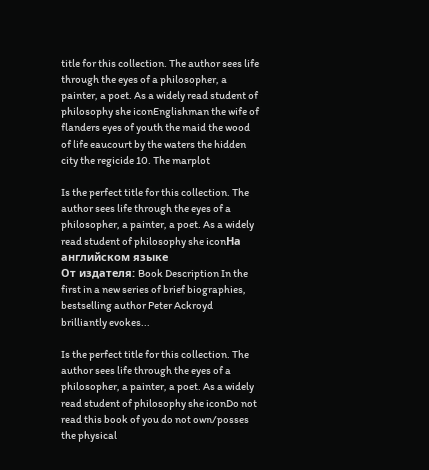title for this collection. The author sees life through the eyes of a philosopher, a painter, a poet. As a widely read student of philosophy she iconEnglishman the wife of flanders eyes of youth the maid the wood of life eaucourt by the waters the hidden city the regicide 10. The marplot

Is the perfect title for this collection. The author sees life through the eyes of a philosopher, a painter, a poet. As a widely read student of philosophy she iconНа английском языке
От издателя: Book Description In the first in a new series of brief biographies, bestselling author Peter Ackroyd brilliantly evokes...

Is the perfect title for this collection. The author sees life through the eyes of a philosopher, a painter, a poet. As a widely read student of philosophy she iconDo not read this book of you do not own/posses the physical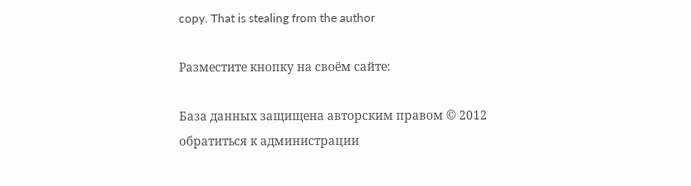copy. That is stealing from the author

Разместите кнопку на своём сайте:

База данных защищена авторским правом © 2012
обратиться к администрации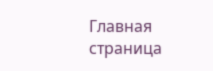Главная страница